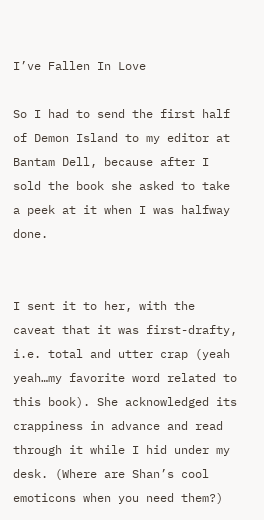I’ve Fallen In Love

So I had to send the first half of Demon Island to my editor at Bantam Dell, because after I sold the book she asked to take a peek at it when I was halfway done.


I sent it to her, with the caveat that it was first-drafty, i.e. total and utter crap (yeah yeah…my favorite word related to this book). She acknowledged its crappiness in advance and read through it while I hid under my desk. (Where are Shan’s cool emoticons when you need them?)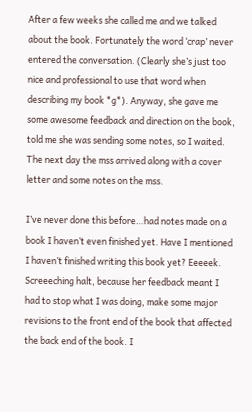After a few weeks she called me and we talked about the book. Fortunately the word ‘crap’ never entered the conversation. (Clearly she’s just too nice and professional to use that word when describing my book *g*). Anyway, she gave me some awesome feedback and direction on the book, told me she was sending some notes, so I waited. The next day the mss arrived along with a cover letter and some notes on the mss.

I’ve never done this before…had notes made on a book I haven’t even finished yet. Have I mentioned I haven’t finished writing this book yet? Eeeeek. Screeeching halt, because her feedback meant I had to stop what I was doing, make some major revisions to the front end of the book that affected the back end of the book. I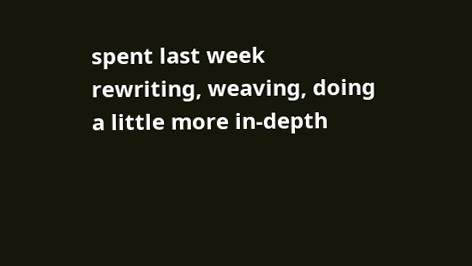spent last week rewriting, weaving, doing a little more in-depth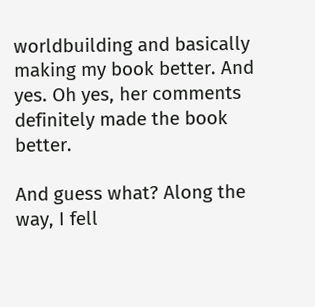worldbuilding and basically making my book better. And yes. Oh yes, her comments definitely made the book better.

And guess what? Along the way, I fell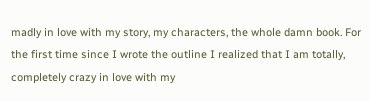madly in love with my story, my characters, the whole damn book. For the first time since I wrote the outline I realized that I am totally, completely crazy in love with my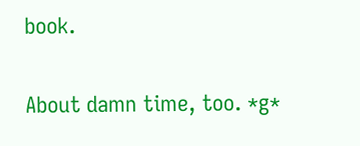book.

About damn time, too. *g*